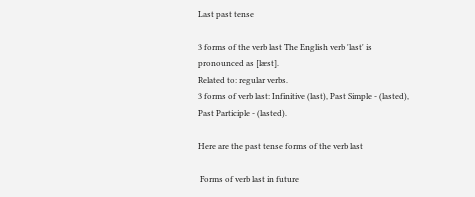Last past tense

3 forms of the verb last The English verb 'last' is pronounced as [læst].
Related to: regular verbs.
3 forms of verb last: Infinitive (last), Past Simple - (lasted), Past Participle - (lasted).

Here are the past tense forms of the verb last

 Forms of verb last in future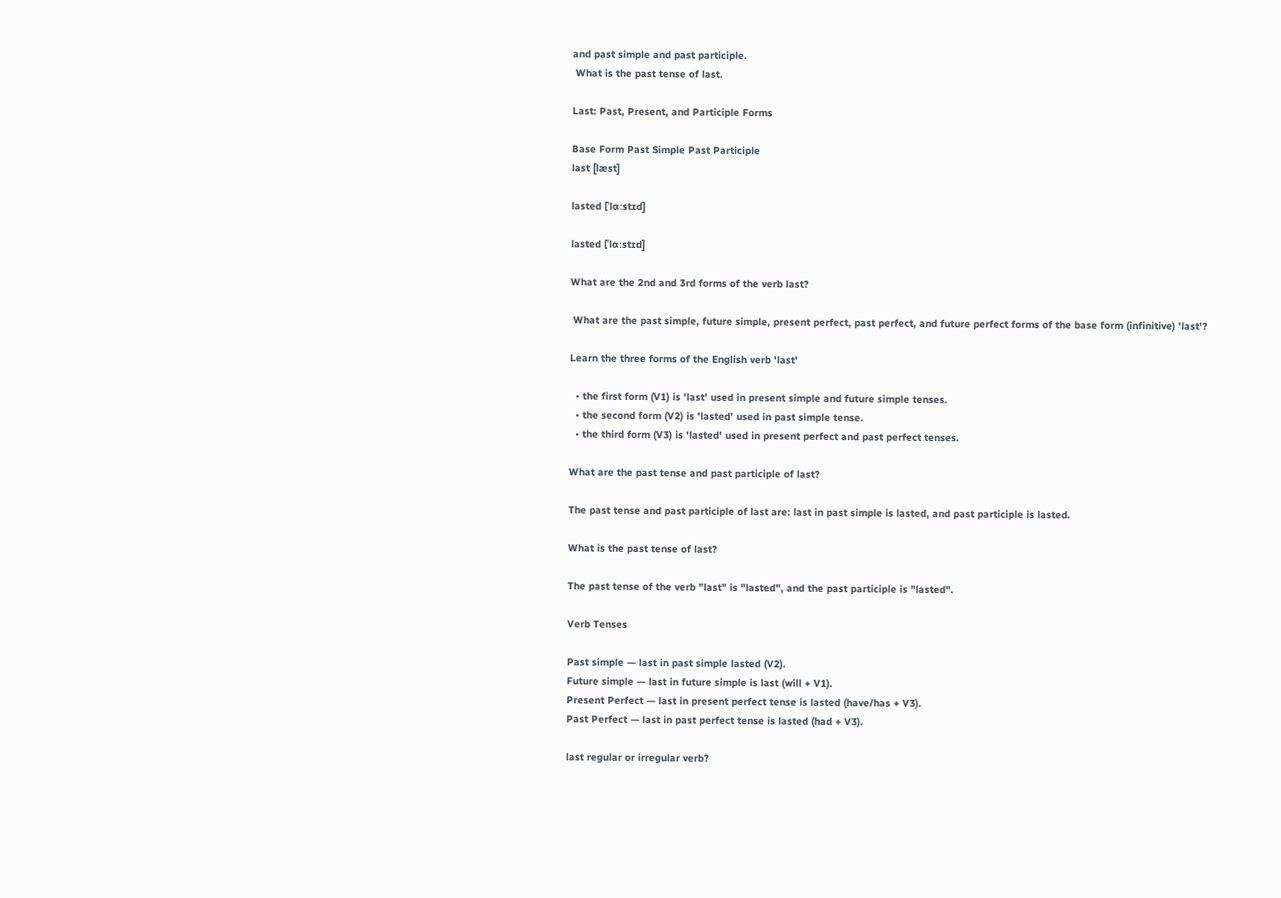and past simple and past participle.
 What is the past tense of last.

Last: Past, Present, and Participle Forms

Base Form Past Simple Past Participle
last [læst]

lasted [ˈlɑːstɪd]

lasted [ˈlɑːstɪd]

What are the 2nd and 3rd forms of the verb last?

 What are the past simple, future simple, present perfect, past perfect, and future perfect forms of the base form (infinitive) 'last'?

Learn the three forms of the English verb 'last'

  • the first form (V1) is 'last' used in present simple and future simple tenses.
  • the second form (V2) is 'lasted' used in past simple tense.
  • the third form (V3) is 'lasted' used in present perfect and past perfect tenses.

What are the past tense and past participle of last?

The past tense and past participle of last are: last in past simple is lasted, and past participle is lasted.

What is the past tense of last?

The past tense of the verb "last" is "lasted", and the past participle is "lasted".

Verb Tenses

Past simple — last in past simple lasted (V2).
Future simple — last in future simple is last (will + V1).
Present Perfect — last in present perfect tense is lasted (have/has + V3).
Past Perfect — last in past perfect tense is lasted (had + V3).

last regular or irregular verb?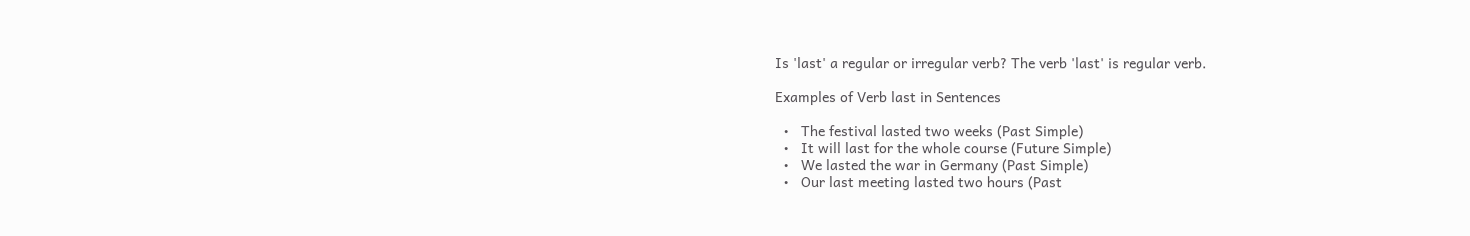Is 'last' a regular or irregular verb? The verb 'last' is regular verb.

Examples of Verb last in Sentences

  •   The festival lasted two weeks (Past Simple)
  •   It will last for the whole course (Future Simple)
  •   We lasted the war in Germany (Past Simple)
  •   Our last meeting lasted two hours (Past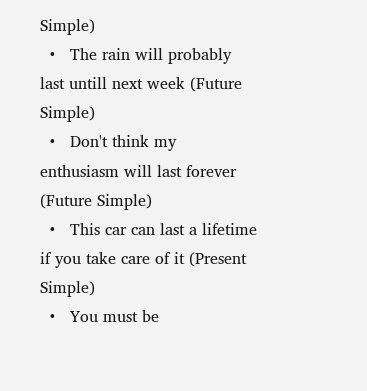Simple)
  •   The rain will probably last untill next week (Future Simple)
  •   Don't think my enthusiasm will last forever (Future Simple)
  •   This car can last a lifetime if you take care of it (Present Simple)
  •   You must be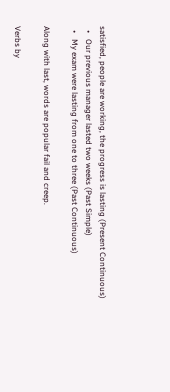satisfied, people are working, the progress is lasting (Present Continuous)
  •   Our previous manager lasted two weeks (Past Simple)
  •   My exam were lasting from one to three (Past Continuous)

Along with last, words are popular fail and creep.

Verbs by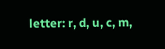letter: r, d, u, c, m,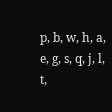p, b, w, h, a, e, g, s, q, j, l, t,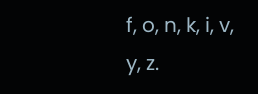f, o, n, k, i, v, y, z.